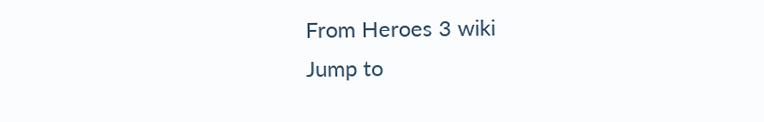From Heroes 3 wiki
Jump to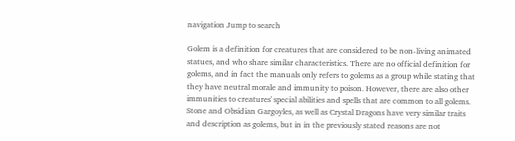navigation Jump to search

Golem is a definition for creatures that are considered to be non-living animated statues, and who share similar characteristics. There are no official definition for golems, and in fact the manuals only refers to golems as a group while stating that they have neutral morale and immunity to poison. However, there are also other immunities to creatures' special abilities and spells that are common to all golems. Stone and Obsidian Gargoyles, as well as Crystal Dragons have very similar traits and description as golems, but in in the previously stated reasons are not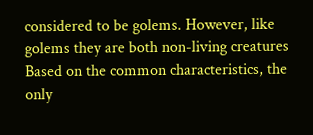considered to be golems. However, like golems they are both non-living creatures Based on the common characteristics, the only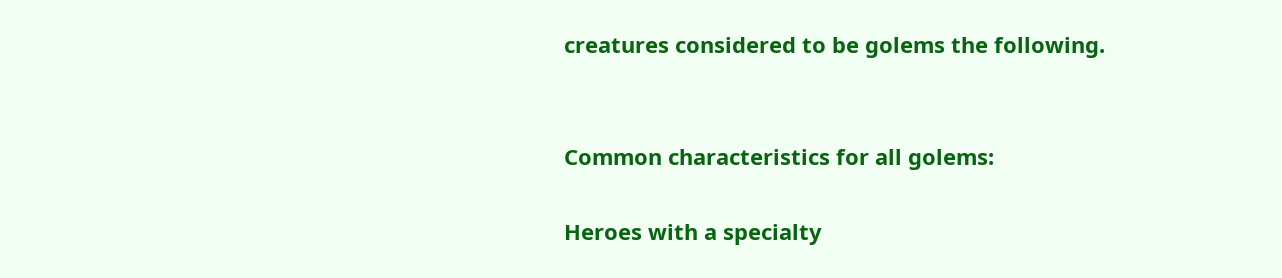creatures considered to be golems the following.


Common characteristics for all golems:

Heroes with a specialty